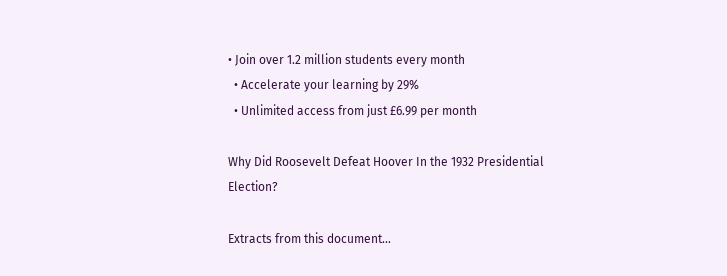• Join over 1.2 million students every month
  • Accelerate your learning by 29%
  • Unlimited access from just £6.99 per month

Why Did Roosevelt Defeat Hoover In the 1932 Presidential Election?

Extracts from this document...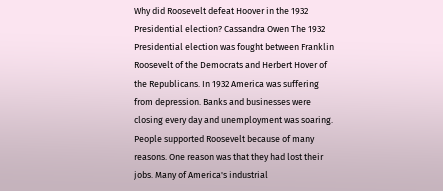Why did Roosevelt defeat Hoover in the 1932 Presidential election? Cassandra Owen The 1932 Presidential election was fought between Franklin Roosevelt of the Democrats and Herbert Hover of the Republicans. In 1932 America was suffering from depression. Banks and businesses were closing every day and unemployment was soaring. People supported Roosevelt because of many reasons. One reason was that they had lost their jobs. Many of America's industrial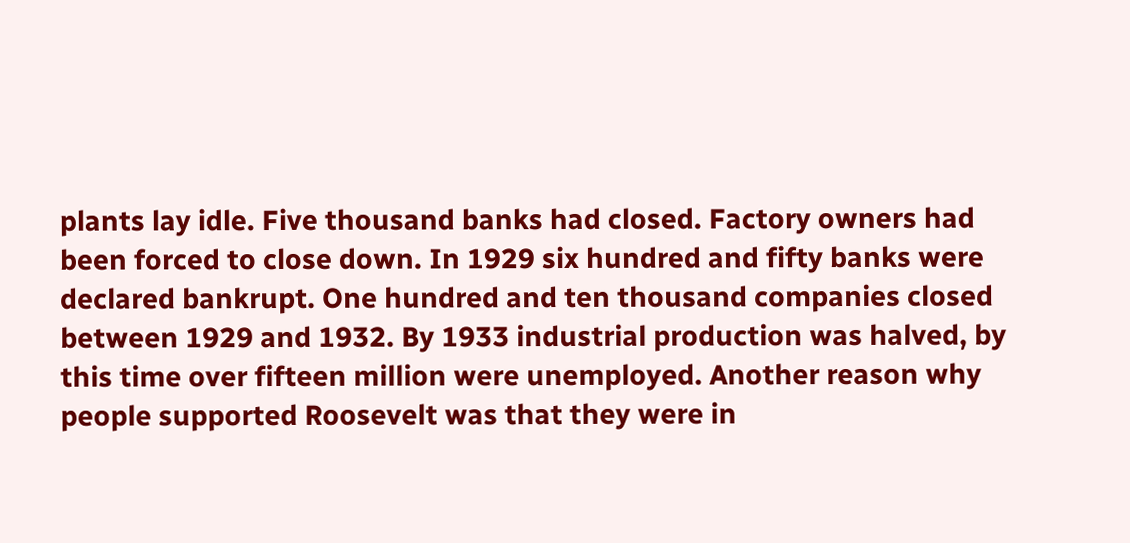plants lay idle. Five thousand banks had closed. Factory owners had been forced to close down. In 1929 six hundred and fifty banks were declared bankrupt. One hundred and ten thousand companies closed between 1929 and 1932. By 1933 industrial production was halved, by this time over fifteen million were unemployed. Another reason why people supported Roosevelt was that they were in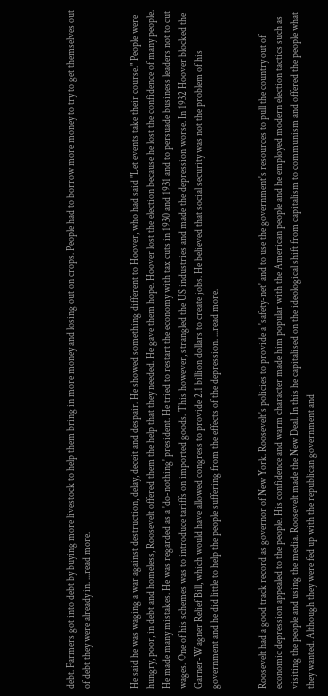debt. Farmers got into debt by buying more livestock to help them bring in more money and losing out on crops. People had to borrow more money to try to get themselves out of debt they were already in. ...read more.


He said he was waging a war against destruction, delay, deceit and despair. He showed something different to Hoover, who had said "Let events take their course." People were hungry, poor, in debt and homeless, Roosevelt offered them the help that they needed. He gave them hope. Hoover lost the election because he lost the confidence of many people. He made many mistakes. He was regarded as a 'do-nothing' president. He tried to restart the economy with tax cuts in 1930 and 1931 and to persuade business leaders not to cut wages. One of his schemes was to introduce tariffs on imported goods. This however, strangled the US industries and made the depression worse. In 1932 Hoover blocked the Garner-Wagner Relief Bill, which would have allowed congress to provide 2.1 billion dollars to create jobs. He believed that social security was not the problem of his government and he did little to help the people suffering from the effects of the depression. ...read more.


Roosevelt had a good track record as governor of New York. Roosevelt's policies to provide a 'safety-net' and to use the government's resources to pull the country out of economic depression appealed to the people. His confidence and warm character made him popular with the American people and he employed modern election tactics such as visiting the people and using the media. Roosevelt made the New Deal. In this he capitalised on the ideological shift from capitalism to communism and offered the people what they wanted. Although they were fed up with the republican government and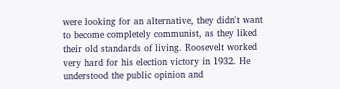were looking for an alternative, they didn't want to become completely communist, as they liked their old standards of living. Roosevelt worked very hard for his election victory in 1932. He understood the public opinion and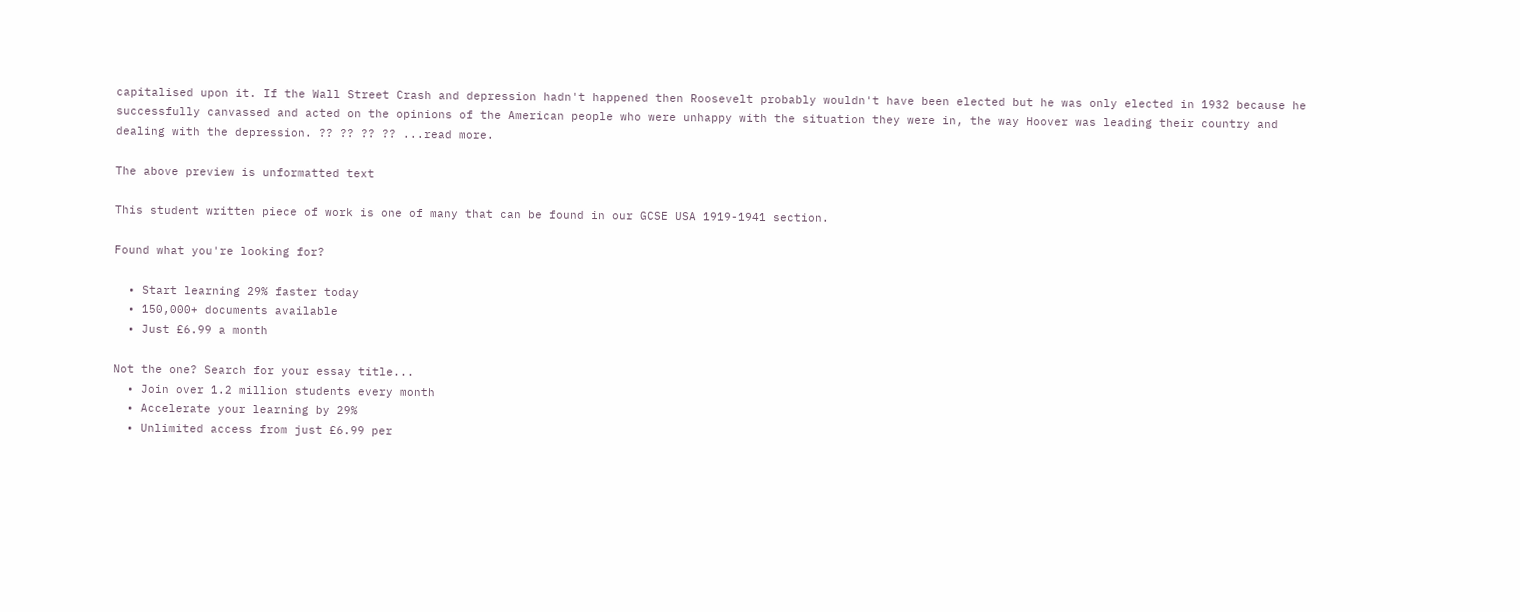capitalised upon it. If the Wall Street Crash and depression hadn't happened then Roosevelt probably wouldn't have been elected but he was only elected in 1932 because he successfully canvassed and acted on the opinions of the American people who were unhappy with the situation they were in, the way Hoover was leading their country and dealing with the depression. ?? ?? ?? ?? ...read more.

The above preview is unformatted text

This student written piece of work is one of many that can be found in our GCSE USA 1919-1941 section.

Found what you're looking for?

  • Start learning 29% faster today
  • 150,000+ documents available
  • Just £6.99 a month

Not the one? Search for your essay title...
  • Join over 1.2 million students every month
  • Accelerate your learning by 29%
  • Unlimited access from just £6.99 per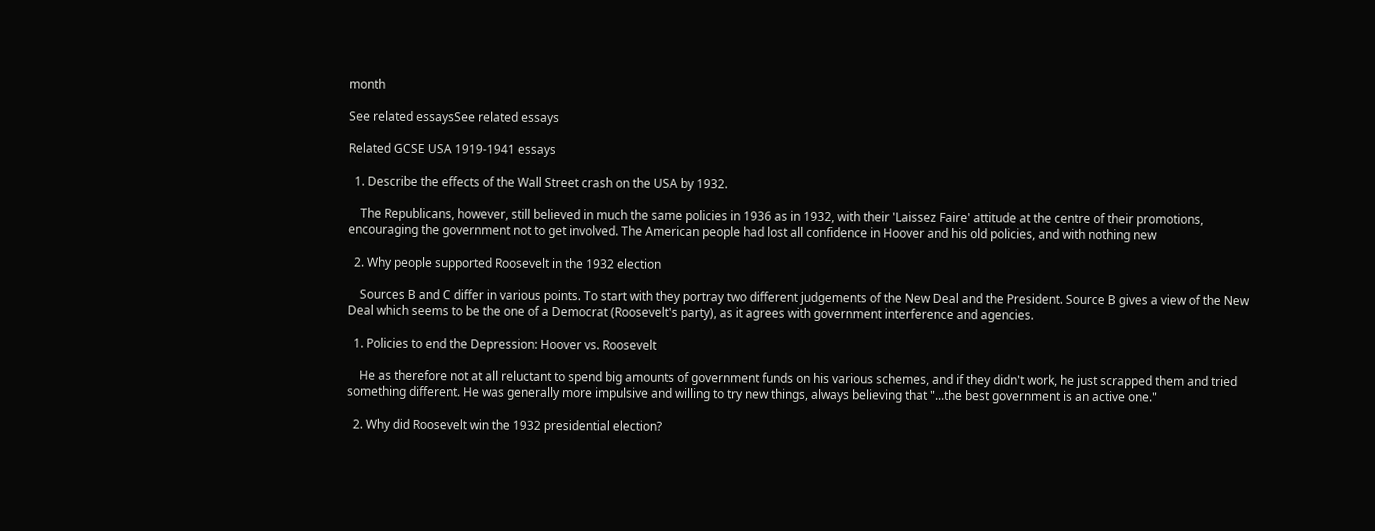month

See related essaysSee related essays

Related GCSE USA 1919-1941 essays

  1. Describe the effects of the Wall Street crash on the USA by 1932.

    The Republicans, however, still believed in much the same policies in 1936 as in 1932, with their 'Laissez Faire' attitude at the centre of their promotions, encouraging the government not to get involved. The American people had lost all confidence in Hoover and his old policies, and with nothing new

  2. Why people supported Roosevelt in the 1932 election

    Sources B and C differ in various points. To start with they portray two different judgements of the New Deal and the President. Source B gives a view of the New Deal which seems to be the one of a Democrat (Roosevelt's party), as it agrees with government interference and agencies.

  1. Policies to end the Depression: Hoover vs. Roosevelt

    He as therefore not at all reluctant to spend big amounts of government funds on his various schemes, and if they didn't work, he just scrapped them and tried something different. He was generally more impulsive and willing to try new things, always believing that "...the best government is an active one."

  2. Why did Roosevelt win the 1932 presidential election?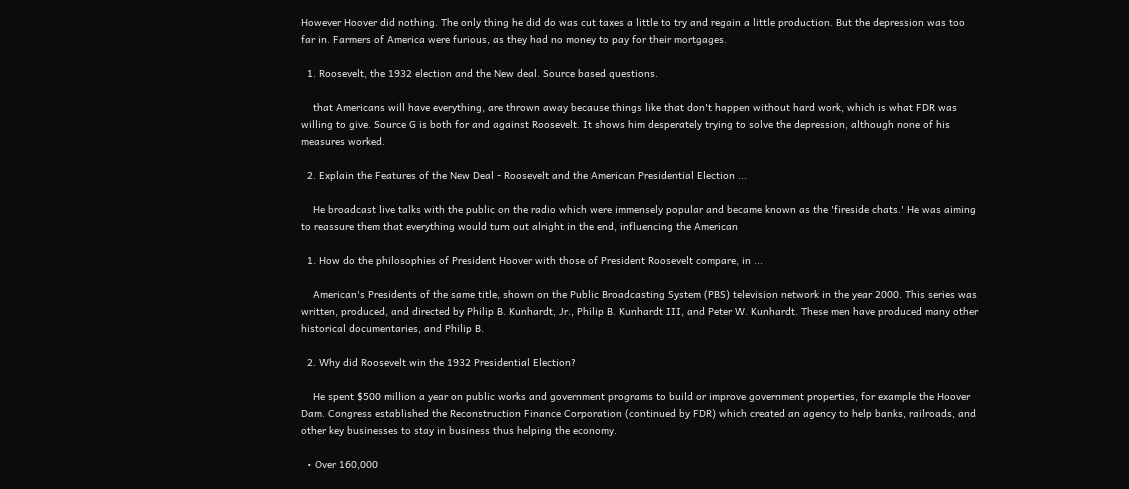However Hoover did nothing. The only thing he did do was cut taxes a little to try and regain a little production. But the depression was too far in. Farmers of America were furious, as they had no money to pay for their mortgages.

  1. Roosevelt, the 1932 election and the New deal. Source based questions.

    that Americans will have everything, are thrown away because things like that don't happen without hard work, which is what FDR was willing to give. Source G is both for and against Roosevelt. It shows him desperately trying to solve the depression, although none of his measures worked.

  2. Explain the Features of the New Deal - Roosevelt and the American Presidential Election ...

    He broadcast live talks with the public on the radio which were immensely popular and became known as the 'fireside chats.' He was aiming to reassure them that everything would turn out alright in the end, influencing the American

  1. How do the philosophies of President Hoover with those of President Roosevelt compare, in ...

    American's Presidents of the same title, shown on the Public Broadcasting System (PBS) television network in the year 2000. This series was written, produced, and directed by Philip B. Kunhardt, Jr., Philip B. Kunhardt III, and Peter W. Kunhardt. These men have produced many other historical documentaries, and Philip B.

  2. Why did Roosevelt win the 1932 Presidential Election?

    He spent $500 million a year on public works and government programs to build or improve government properties, for example the Hoover Dam. Congress established the Reconstruction Finance Corporation (continued by FDR) which created an agency to help banks, railroads, and other key businesses to stay in business thus helping the economy.

  • Over 160,000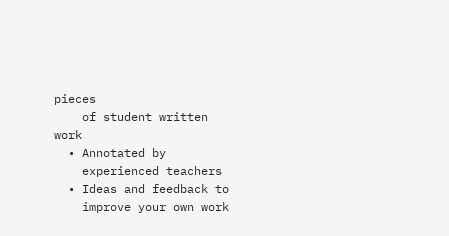pieces
    of student written work
  • Annotated by
    experienced teachers
  • Ideas and feedback to
    improve your own work